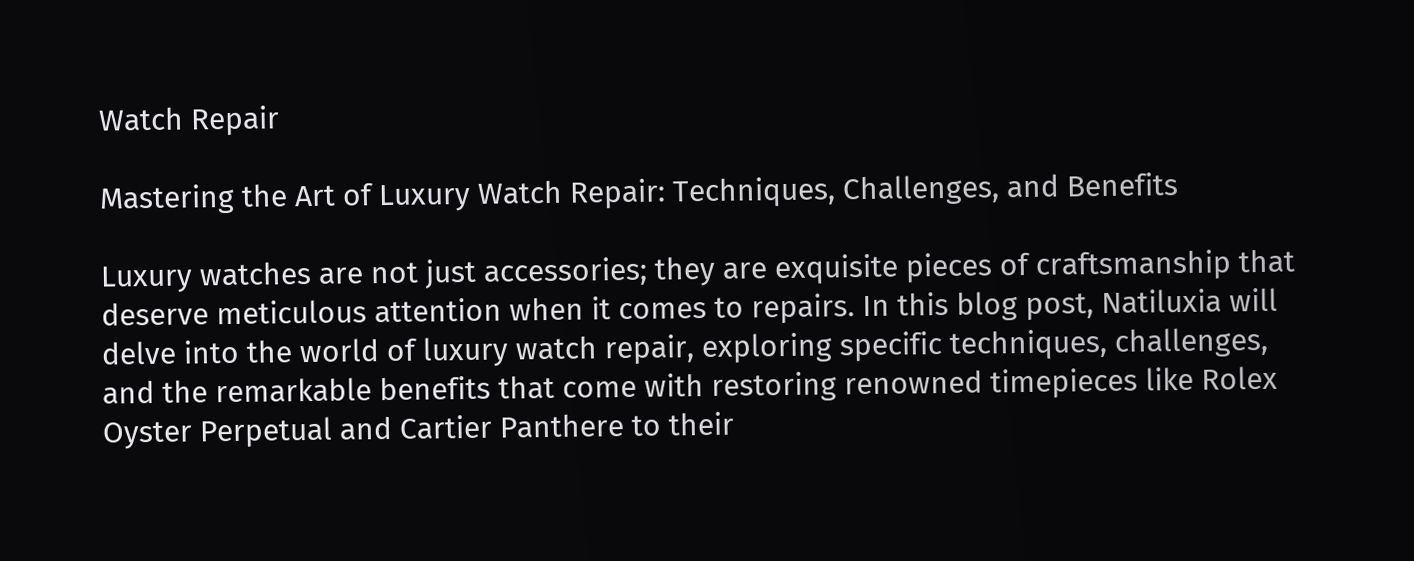Watch Repair

Mastering the Art of Luxury Watch Repair: Techniques, Challenges, and Benefits

Luxury watches are not just accessories; they are exquisite pieces of craftsmanship that deserve meticulous attention when it comes to repairs. In this blog post, Natiluxia will delve into the world of luxury watch repair, exploring specific techniques, challenges, and the remarkable benefits that come with restoring renowned timepieces like Rolex Oyster Perpetual and Cartier Panthere to their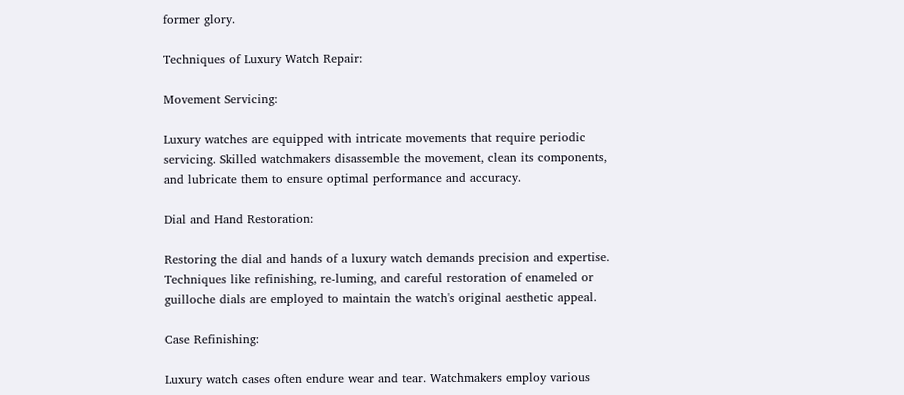former glory.

Techniques of Luxury Watch Repair:

Movement Servicing:

Luxury watches are equipped with intricate movements that require periodic servicing. Skilled watchmakers disassemble the movement, clean its components, and lubricate them to ensure optimal performance and accuracy.

Dial and Hand Restoration:

Restoring the dial and hands of a luxury watch demands precision and expertise. Techniques like refinishing, re-luming, and careful restoration of enameled or guilloche dials are employed to maintain the watch's original aesthetic appeal.

Case Refinishing:

Luxury watch cases often endure wear and tear. Watchmakers employ various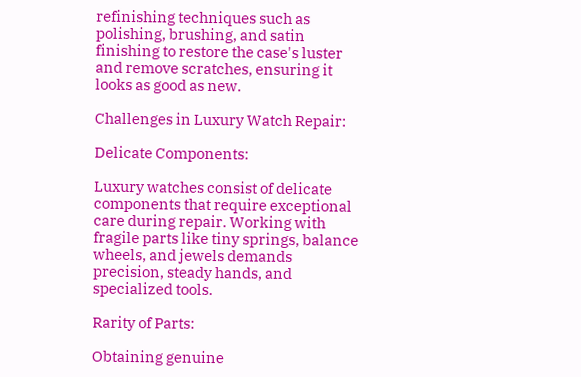refinishing techniques such as polishing, brushing, and satin finishing to restore the case's luster and remove scratches, ensuring it looks as good as new.

Challenges in Luxury Watch Repair:

Delicate Components:

Luxury watches consist of delicate components that require exceptional care during repair. Working with fragile parts like tiny springs, balance wheels, and jewels demands precision, steady hands, and specialized tools.

Rarity of Parts:

Obtaining genuine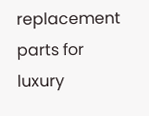replacement parts for luxury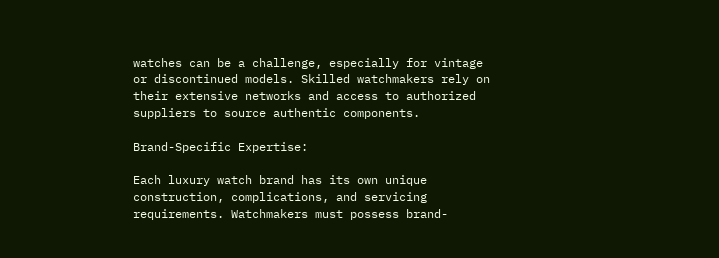watches can be a challenge, especially for vintage or discontinued models. Skilled watchmakers rely on their extensive networks and access to authorized suppliers to source authentic components.

Brand-Specific Expertise:

Each luxury watch brand has its own unique construction, complications, and servicing requirements. Watchmakers must possess brand-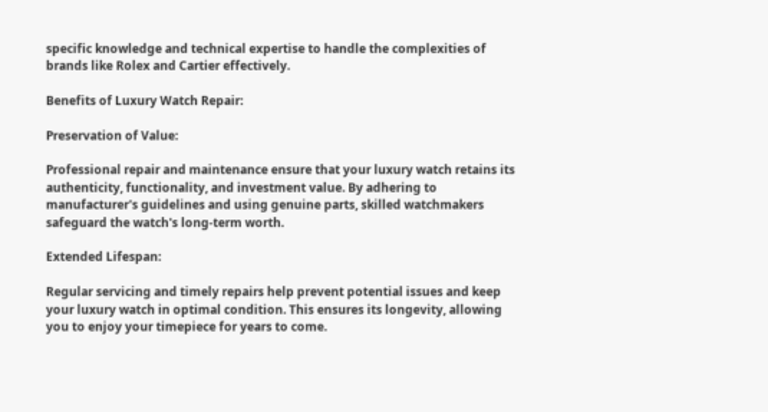specific knowledge and technical expertise to handle the complexities of brands like Rolex and Cartier effectively.

Benefits of Luxury Watch Repair:

Preservation of Value:

Professional repair and maintenance ensure that your luxury watch retains its authenticity, functionality, and investment value. By adhering to manufacturer's guidelines and using genuine parts, skilled watchmakers safeguard the watch's long-term worth.

Extended Lifespan:

Regular servicing and timely repairs help prevent potential issues and keep your luxury watch in optimal condition. This ensures its longevity, allowing you to enjoy your timepiece for years to come.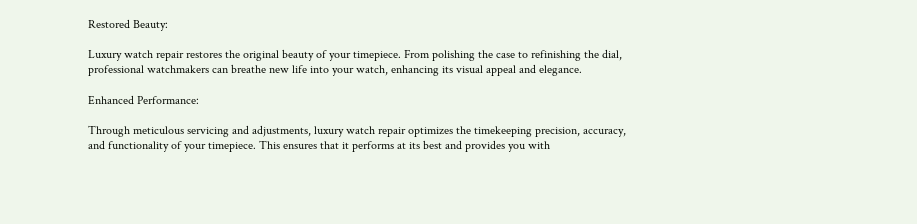Restored Beauty:

Luxury watch repair restores the original beauty of your timepiece. From polishing the case to refinishing the dial, professional watchmakers can breathe new life into your watch, enhancing its visual appeal and elegance.

Enhanced Performance:

Through meticulous servicing and adjustments, luxury watch repair optimizes the timekeeping precision, accuracy, and functionality of your timepiece. This ensures that it performs at its best and provides you with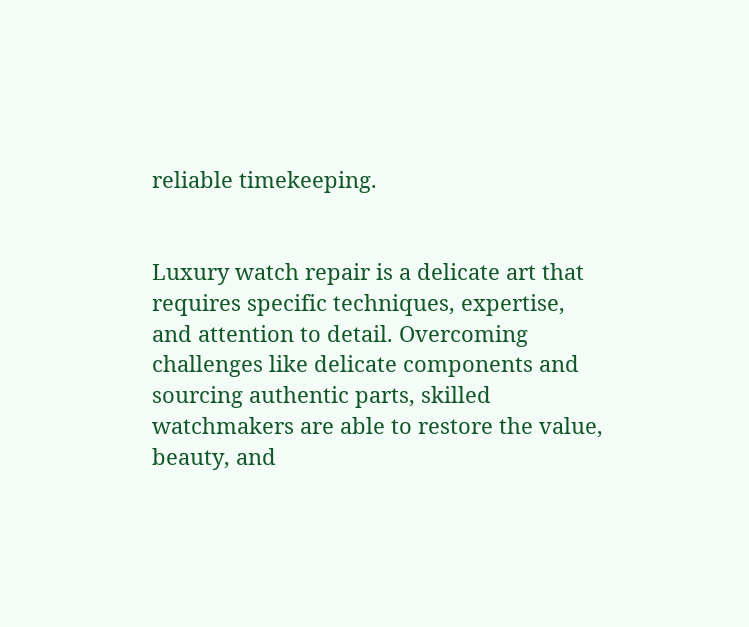reliable timekeeping.


Luxury watch repair is a delicate art that requires specific techniques, expertise, and attention to detail. Overcoming challenges like delicate components and sourcing authentic parts, skilled watchmakers are able to restore the value, beauty, and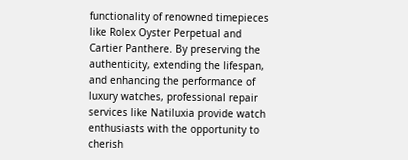functionality of renowned timepieces like Rolex Oyster Perpetual and Cartier Panthere. By preserving the authenticity, extending the lifespan, and enhancing the performance of luxury watches, professional repair services like Natiluxia provide watch enthusiasts with the opportunity to cherish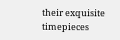their exquisite timepieces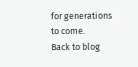for generations to come.
Back to blog